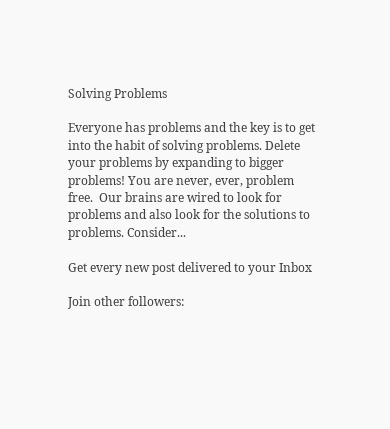Solving Problems

Everyone has problems and the key is to get into the habit of solving problems. Delete your problems by expanding to bigger problems! You are never, ever, problem free.  Our brains are wired to look for problems and also look for the solutions to problems. Consider...

Get every new post delivered to your Inbox

Join other followers: